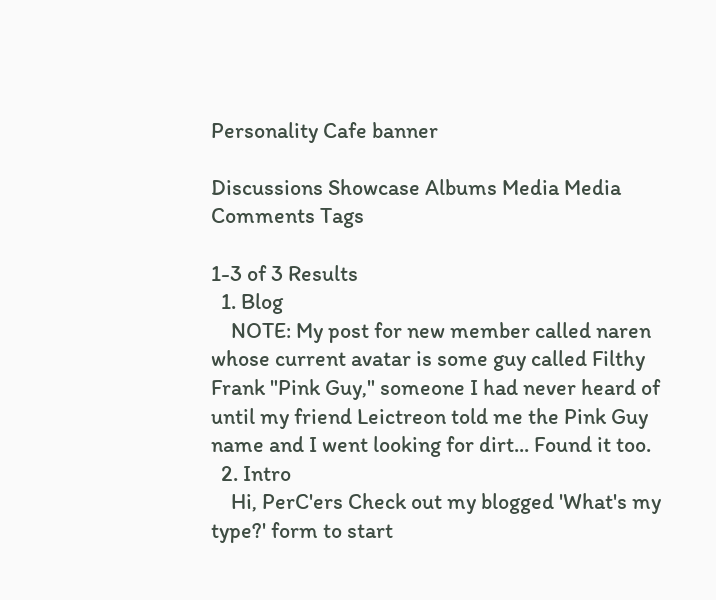Personality Cafe banner

Discussions Showcase Albums Media Media Comments Tags

1-3 of 3 Results
  1. Blog
    NOTE: My post for new member called naren whose current avatar is some guy called Filthy Frank "Pink Guy," someone I had never heard of until my friend Leictreon told me the Pink Guy name and I went looking for dirt... Found it too.
  2. Intro
    Hi, PerC'ers Check out my blogged 'What's my type?' form to start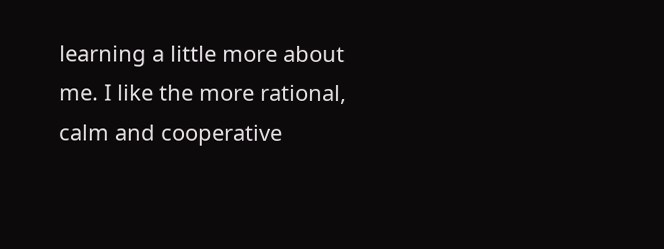learning a little more about me. I like the more rational, calm and cooperative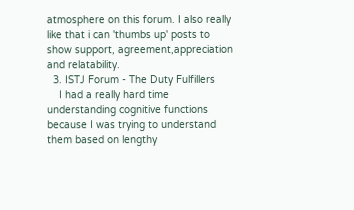atmosphere on this forum. I also really like that i can 'thumbs up' posts to show support, agreement,appreciation and relatability.
  3. ISTJ Forum - The Duty Fulfillers
    I had a really hard time understanding cognitive functions because I was trying to understand them based on lengthy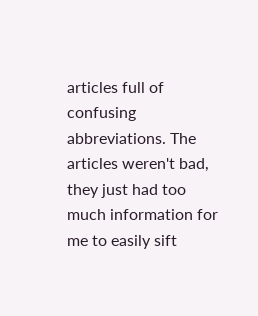articles full of confusing abbreviations. The articles weren't bad, they just had too much information for me to easily sift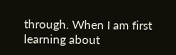through. When I am first learning about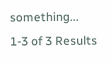something...
1-3 of 3 Results